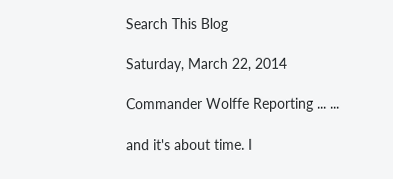Search This Blog

Saturday, March 22, 2014

Commander Wolffe Reporting ... ...

and it's about time. I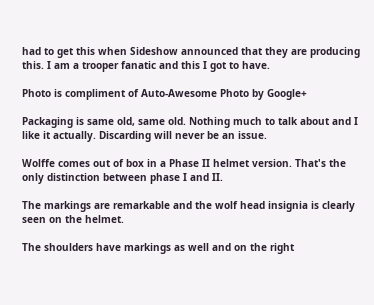had to get this when Sideshow announced that they are producing this. I am a trooper fanatic and this I got to have.

Photo is compliment of Auto-Awesome Photo by Google+

Packaging is same old, same old. Nothing much to talk about and I like it actually. Discarding will never be an issue.

Wolffe comes out of box in a Phase II helmet version. That's the only distinction between phase I and II.

The markings are remarkable and the wolf head insignia is clearly seen on the helmet.

The shoulders have markings as well and on the right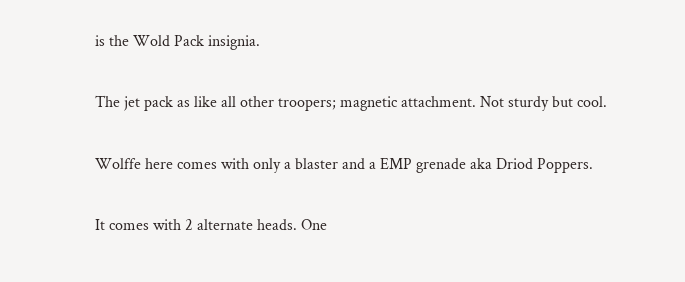is the Wold Pack insignia.

The jet pack as like all other troopers; magnetic attachment. Not sturdy but cool.

Wolffe here comes with only a blaster and a EMP grenade aka Driod Poppers.

It comes with 2 alternate heads. One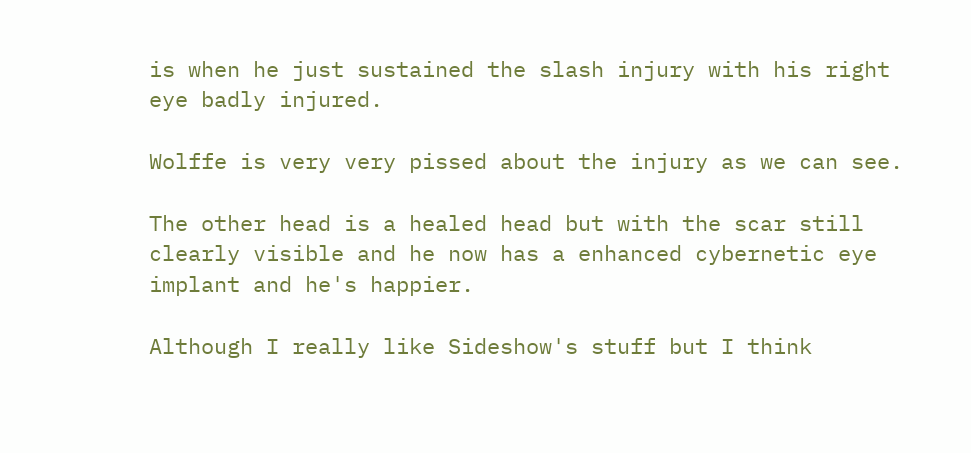is when he just sustained the slash injury with his right eye badly injured.

Wolffe is very very pissed about the injury as we can see.

The other head is a healed head but with the scar still clearly visible and he now has a enhanced cybernetic eye implant and he's happier.

Although I really like Sideshow's stuff but I think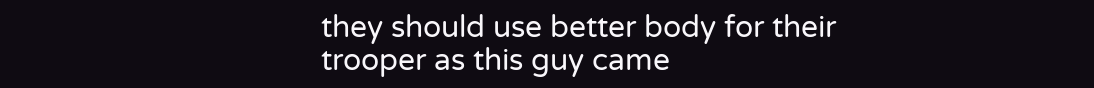they should use better body for their trooper as this guy came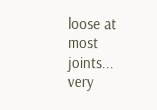loose at most joints... very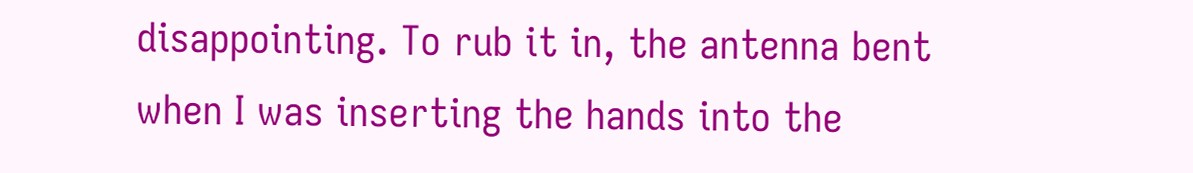disappointing. To rub it in, the antenna bent when I was inserting the hands into the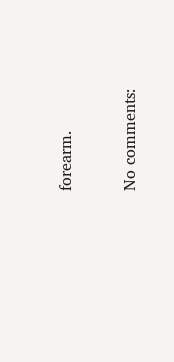forearm.

No comments: